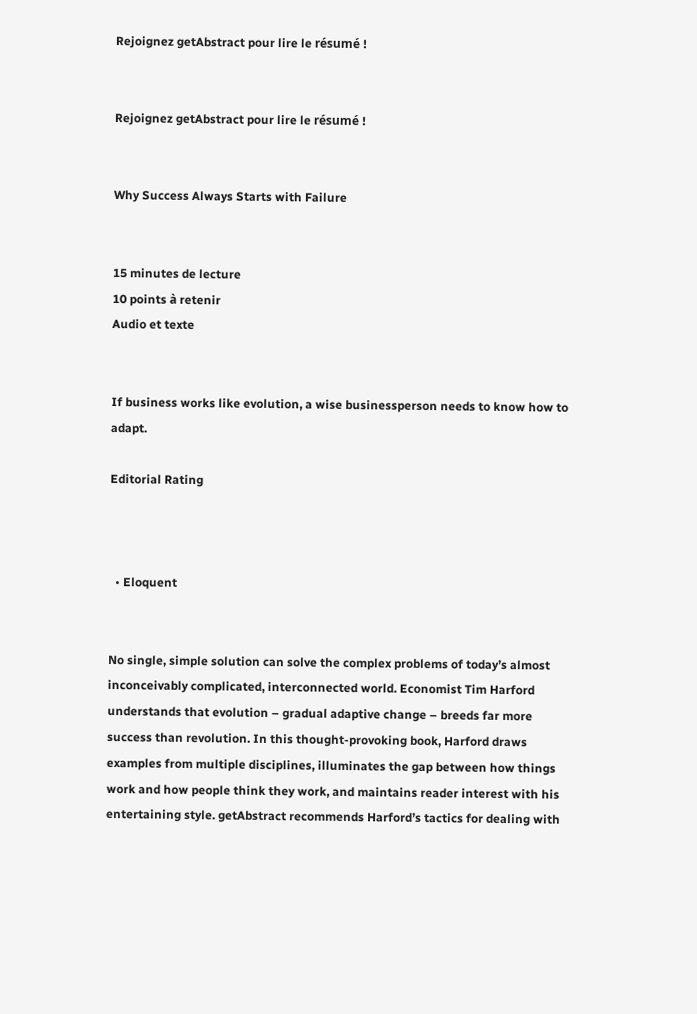Rejoignez getAbstract pour lire le résumé !


Rejoignez getAbstract pour lire le résumé !


Why Success Always Starts with Failure


15 minutes de lecture
10 points à retenir
Audio et texte


If business works like evolution, a wise businessperson needs to know how to adapt.

Editorial Rating



  • Eloquent


No single, simple solution can solve the complex problems of today’s almost inconceivably complicated, interconnected world. Economist Tim Harford understands that evolution – gradual adaptive change – breeds far more success than revolution. In this thought-provoking book, Harford draws examples from multiple disciplines, illuminates the gap between how things work and how people think they work, and maintains reader interest with his entertaining style. getAbstract recommends Harford’s tactics for dealing with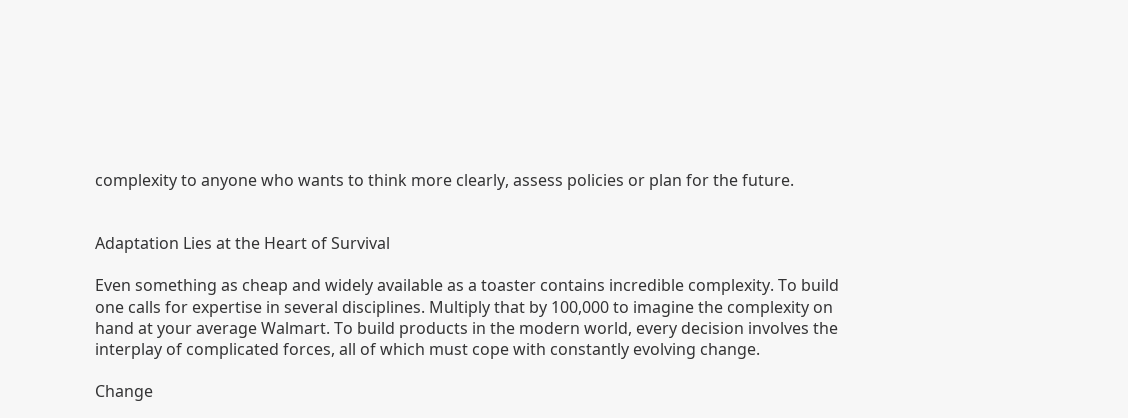complexity to anyone who wants to think more clearly, assess policies or plan for the future.


Adaptation Lies at the Heart of Survival

Even something as cheap and widely available as a toaster contains incredible complexity. To build one calls for expertise in several disciplines. Multiply that by 100,000 to imagine the complexity on hand at your average Walmart. To build products in the modern world, every decision involves the interplay of complicated forces, all of which must cope with constantly evolving change.

Change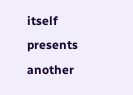itself presents another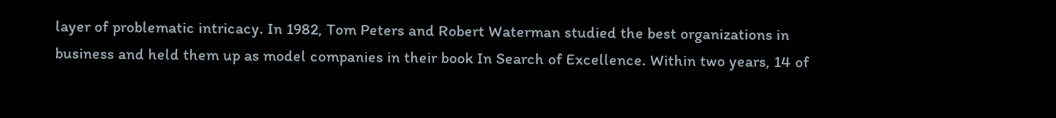layer of problematic intricacy. In 1982, Tom Peters and Robert Waterman studied the best organizations in business and held them up as model companies in their book In Search of Excellence. Within two years, 14 of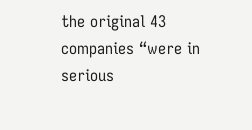the original 43 companies “were in serious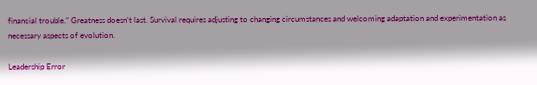financial trouble.” Greatness doesn’t last. Survival requires adjusting to changing circumstances and welcoming adaptation and experimentation as necessary aspects of evolution.

Leadership Error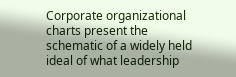Corporate organizational charts present the schematic of a widely held ideal of what leadership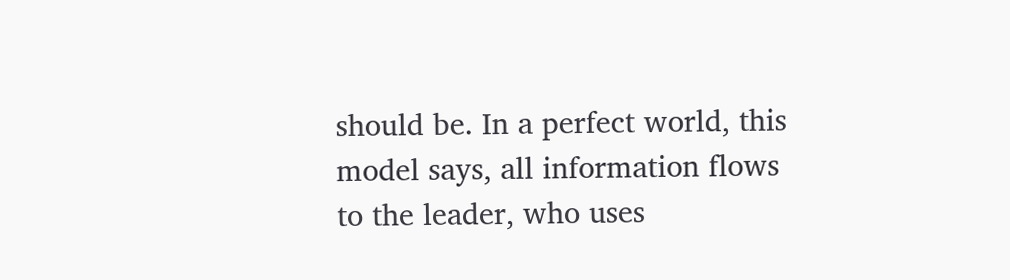should be. In a perfect world, this model says, all information flows to the leader, who uses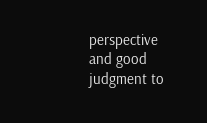perspective and good judgment to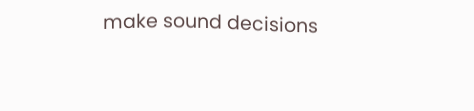make sound decisions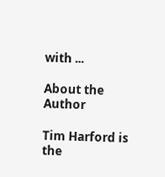with ...

About the Author

Tim Harford is the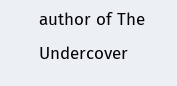author of The Undercover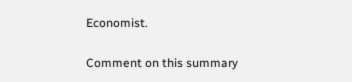Economist.

Comment on this summary